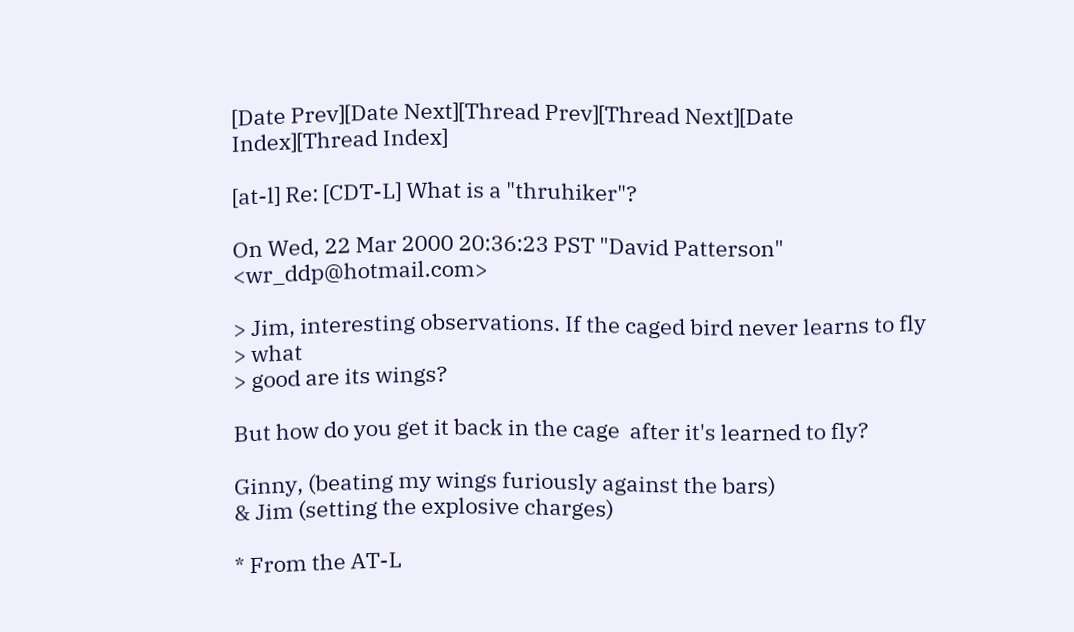[Date Prev][Date Next][Thread Prev][Thread Next][Date Index][Thread Index]

[at-l] Re: [CDT-L] What is a "thruhiker"?

On Wed, 22 Mar 2000 20:36:23 PST "David Patterson" <wr_ddp@hotmail.com>

> Jim, interesting observations. If the caged bird never learns to fly
> what
> good are its wings?

But how do you get it back in the cage  after it's learned to fly?

Ginny, (beating my wings furiously against the bars)
& Jim (setting the explosive charges)

* From the AT-L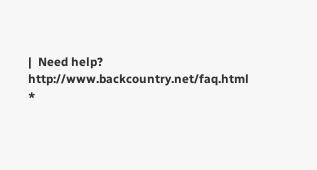|  Need help? http://www.backcountry.net/faq.html  *